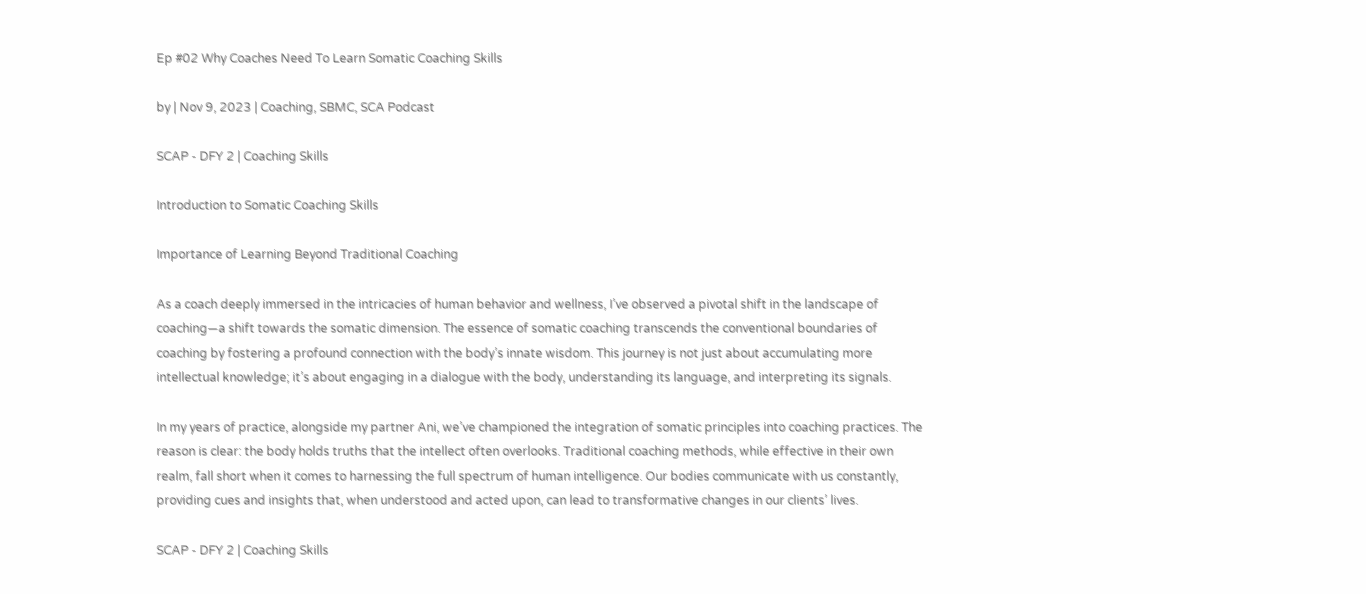Ep #02 Why Coaches Need To Learn Somatic Coaching Skills

by | Nov 9, 2023 | Coaching, SBMC, SCA Podcast

SCAP - DFY 2 | Coaching Skills

Introduction to Somatic Coaching Skills

Importance of Learning Beyond Traditional Coaching

As a coach deeply immersed in the intricacies of human behavior and wellness, I’ve observed a pivotal shift in the landscape of coaching—a shift towards the somatic dimension. The essence of somatic coaching transcends the conventional boundaries of coaching by fostering a profound connection with the body’s innate wisdom. This journey is not just about accumulating more intellectual knowledge; it’s about engaging in a dialogue with the body, understanding its language, and interpreting its signals.

In my years of practice, alongside my partner Ani, we’ve championed the integration of somatic principles into coaching practices. The reason is clear: the body holds truths that the intellect often overlooks. Traditional coaching methods, while effective in their own realm, fall short when it comes to harnessing the full spectrum of human intelligence. Our bodies communicate with us constantly, providing cues and insights that, when understood and acted upon, can lead to transformative changes in our clients’ lives.

SCAP - DFY 2 | Coaching Skills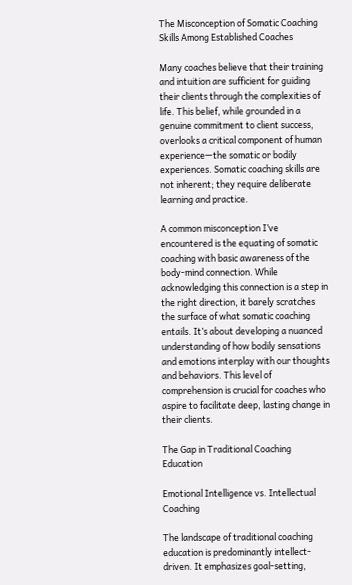The Misconception of Somatic Coaching Skills Among Established Coaches

Many coaches believe that their training and intuition are sufficient for guiding their clients through the complexities of life. This belief, while grounded in a genuine commitment to client success, overlooks a critical component of human experience—the somatic or bodily experiences. Somatic coaching skills are not inherent; they require deliberate learning and practice.

A common misconception I’ve encountered is the equating of somatic coaching with basic awareness of the body-mind connection. While acknowledging this connection is a step in the right direction, it barely scratches the surface of what somatic coaching entails. It’s about developing a nuanced understanding of how bodily sensations and emotions interplay with our thoughts and behaviors. This level of comprehension is crucial for coaches who aspire to facilitate deep, lasting change in their clients.

The Gap in Traditional Coaching Education

Emotional Intelligence vs. Intellectual Coaching

The landscape of traditional coaching education is predominantly intellect-driven. It emphasizes goal-setting,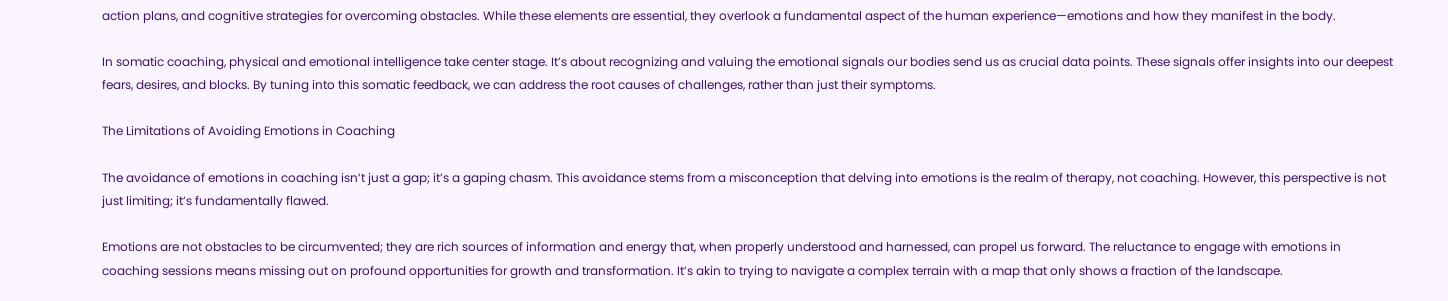action plans, and cognitive strategies for overcoming obstacles. While these elements are essential, they overlook a fundamental aspect of the human experience—emotions and how they manifest in the body.

In somatic coaching, physical and emotional intelligence take center stage. It’s about recognizing and valuing the emotional signals our bodies send us as crucial data points. These signals offer insights into our deepest fears, desires, and blocks. By tuning into this somatic feedback, we can address the root causes of challenges, rather than just their symptoms.

The Limitations of Avoiding Emotions in Coaching

The avoidance of emotions in coaching isn’t just a gap; it’s a gaping chasm. This avoidance stems from a misconception that delving into emotions is the realm of therapy, not coaching. However, this perspective is not just limiting; it’s fundamentally flawed.

Emotions are not obstacles to be circumvented; they are rich sources of information and energy that, when properly understood and harnessed, can propel us forward. The reluctance to engage with emotions in coaching sessions means missing out on profound opportunities for growth and transformation. It’s akin to trying to navigate a complex terrain with a map that only shows a fraction of the landscape.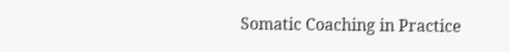Somatic Coaching in Practice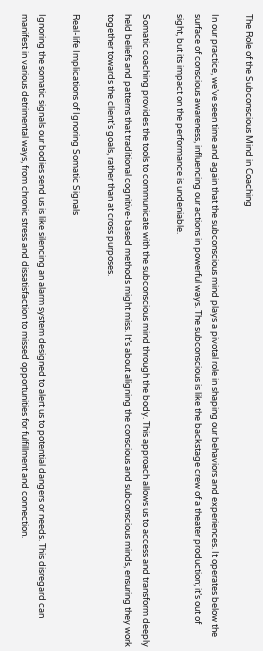The Role of the Subconscious Mind in Coaching

In our practice, we’ve seen time and again that the subconscious mind plays a pivotal role in shaping our behaviors and experiences. It operates below the surface of conscious awareness, influencing our actions in powerful ways. The subconscious is like the backstage crew of a theater production; it’s out of sight, but its impact on the performance is undeniable.

Somatic coaching provides the tools to communicate with the subconscious mind through the body. This approach allows us to access and transform deeply held beliefs and patterns that traditional cognitive-based methods might miss. It’s about aligning the conscious and subconscious minds, ensuring they work together towards the client’s goals, rather than at cross purposes.

Real-life Implications of Ignoring Somatic Signals

Ignoring the somatic signals our bodies send us is like silencing an alarm system designed to alert us to potential dangers or needs. This disregard can manifest in various detrimental ways, from chronic stress and dissatisfaction to missed opportunities for fulfillment and connection.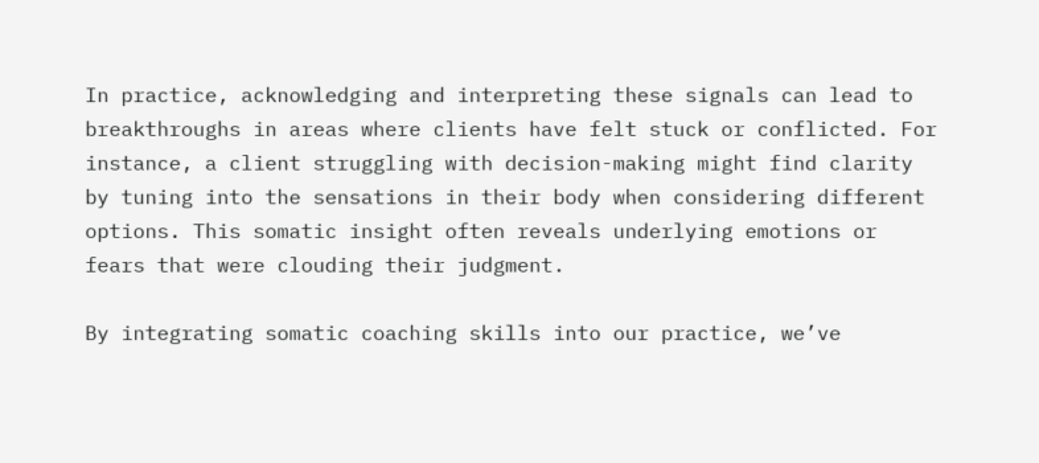In practice, acknowledging and interpreting these signals can lead to breakthroughs in areas where clients have felt stuck or conflicted. For instance, a client struggling with decision-making might find clarity by tuning into the sensations in their body when considering different options. This somatic insight often reveals underlying emotions or fears that were clouding their judgment.

By integrating somatic coaching skills into our practice, we’ve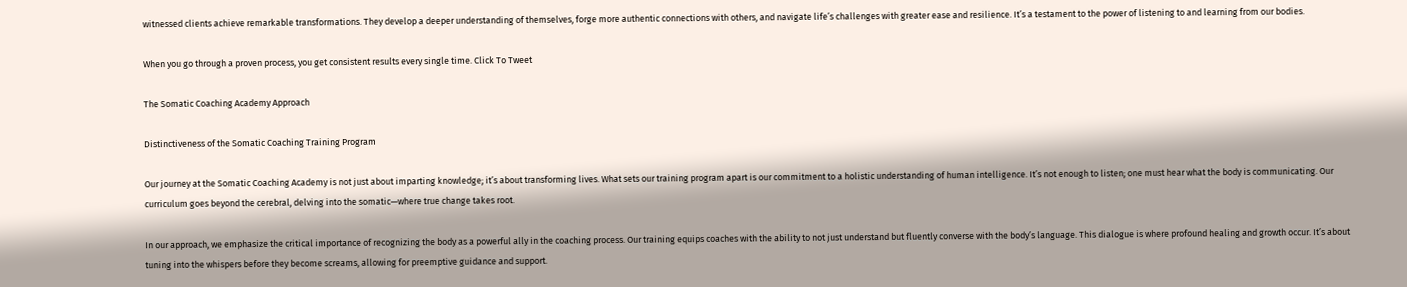witnessed clients achieve remarkable transformations. They develop a deeper understanding of themselves, forge more authentic connections with others, and navigate life’s challenges with greater ease and resilience. It’s a testament to the power of listening to and learning from our bodies.

When you go through a proven process, you get consistent results every single time. Click To Tweet

The Somatic Coaching Academy Approach

Distinctiveness of the Somatic Coaching Training Program

Our journey at the Somatic Coaching Academy is not just about imparting knowledge; it’s about transforming lives. What sets our training program apart is our commitment to a holistic understanding of human intelligence. It’s not enough to listen; one must hear what the body is communicating. Our curriculum goes beyond the cerebral, delving into the somatic—where true change takes root.

In our approach, we emphasize the critical importance of recognizing the body as a powerful ally in the coaching process. Our training equips coaches with the ability to not just understand but fluently converse with the body’s language. This dialogue is where profound healing and growth occur. It’s about tuning into the whispers before they become screams, allowing for preemptive guidance and support.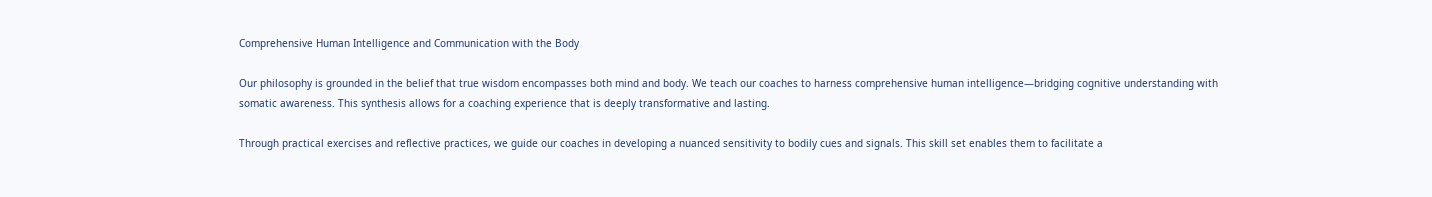Comprehensive Human Intelligence and Communication with the Body

Our philosophy is grounded in the belief that true wisdom encompasses both mind and body. We teach our coaches to harness comprehensive human intelligence—bridging cognitive understanding with somatic awareness. This synthesis allows for a coaching experience that is deeply transformative and lasting.

Through practical exercises and reflective practices, we guide our coaches in developing a nuanced sensitivity to bodily cues and signals. This skill set enables them to facilitate a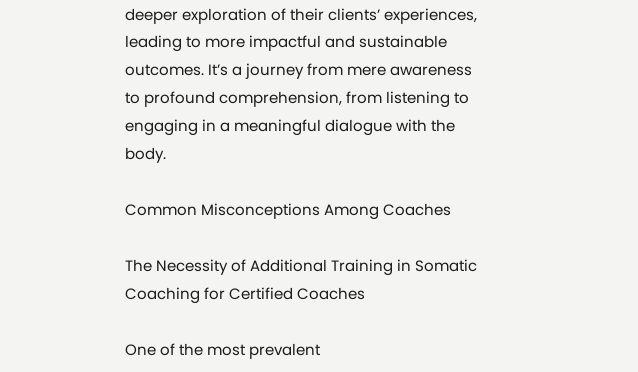deeper exploration of their clients’ experiences, leading to more impactful and sustainable outcomes. It’s a journey from mere awareness to profound comprehension, from listening to engaging in a meaningful dialogue with the body.

Common Misconceptions Among Coaches

The Necessity of Additional Training in Somatic Coaching for Certified Coaches

One of the most prevalent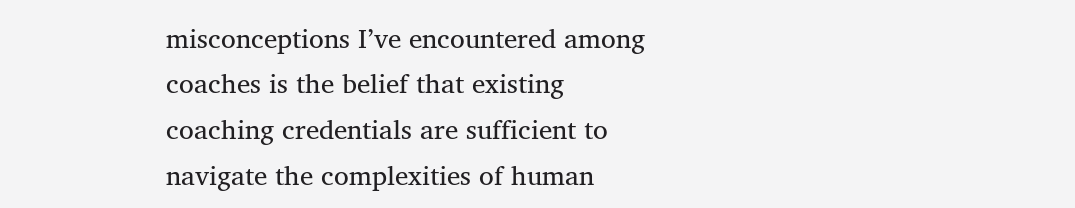misconceptions I’ve encountered among coaches is the belief that existing coaching credentials are sufficient to navigate the complexities of human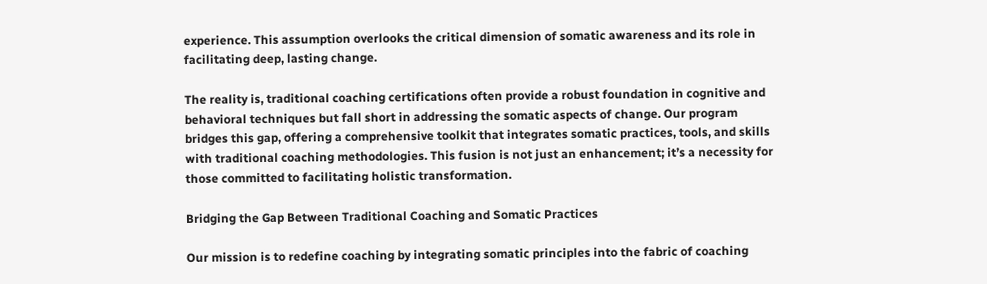experience. This assumption overlooks the critical dimension of somatic awareness and its role in facilitating deep, lasting change.

The reality is, traditional coaching certifications often provide a robust foundation in cognitive and behavioral techniques but fall short in addressing the somatic aspects of change. Our program bridges this gap, offering a comprehensive toolkit that integrates somatic practices, tools, and skills with traditional coaching methodologies. This fusion is not just an enhancement; it’s a necessity for those committed to facilitating holistic transformation.

Bridging the Gap Between Traditional Coaching and Somatic Practices

Our mission is to redefine coaching by integrating somatic principles into the fabric of coaching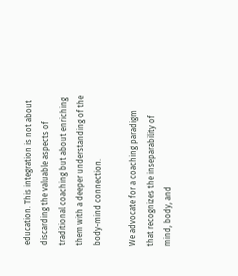education. This integration is not about discarding the valuable aspects of traditional coaching but about enriching them with a deeper understanding of the body-mind connection.

We advocate for a coaching paradigm that recognizes the inseparability of mind, body, and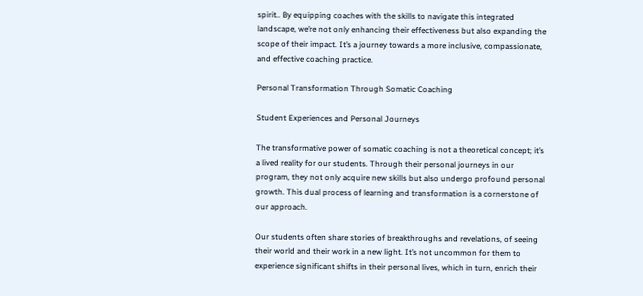spirit.. By equipping coaches with the skills to navigate this integrated landscape, we’re not only enhancing their effectiveness but also expanding the scope of their impact. It’s a journey towards a more inclusive, compassionate, and effective coaching practice.

Personal Transformation Through Somatic Coaching

Student Experiences and Personal Journeys

The transformative power of somatic coaching is not a theoretical concept; it’s a lived reality for our students. Through their personal journeys in our program, they not only acquire new skills but also undergo profound personal growth. This dual process of learning and transformation is a cornerstone of our approach.

Our students often share stories of breakthroughs and revelations, of seeing their world and their work in a new light. It’s not uncommon for them to experience significant shifts in their personal lives, which in turn, enrich their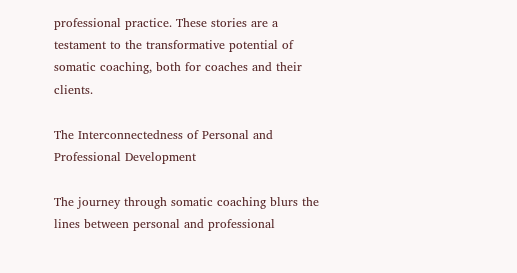professional practice. These stories are a testament to the transformative potential of somatic coaching, both for coaches and their clients.

The Interconnectedness of Personal and Professional Development

The journey through somatic coaching blurs the lines between personal and professional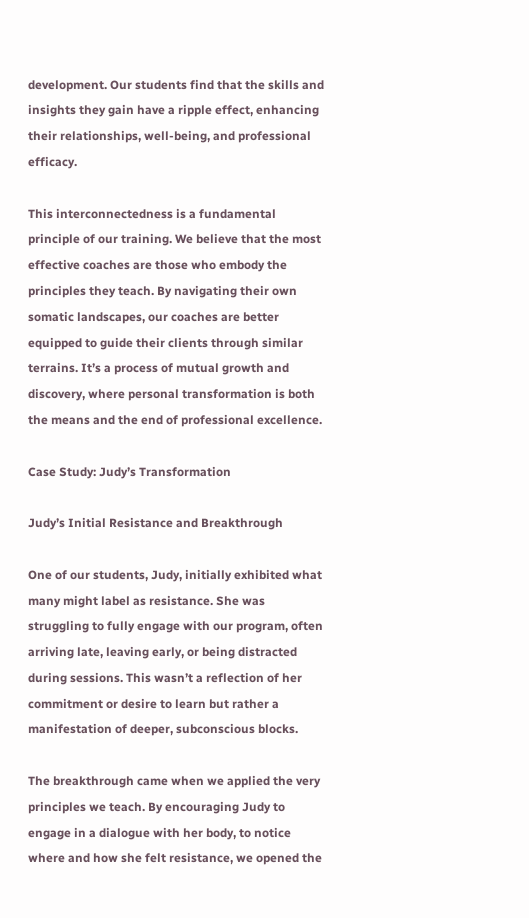development. Our students find that the skills and insights they gain have a ripple effect, enhancing their relationships, well-being, and professional efficacy.

This interconnectedness is a fundamental principle of our training. We believe that the most effective coaches are those who embody the principles they teach. By navigating their own somatic landscapes, our coaches are better equipped to guide their clients through similar terrains. It’s a process of mutual growth and discovery, where personal transformation is both the means and the end of professional excellence.

Case Study: Judy’s Transformation

Judy’s Initial Resistance and Breakthrough

One of our students, Judy, initially exhibited what many might label as resistance. She was struggling to fully engage with our program, often arriving late, leaving early, or being distracted during sessions. This wasn’t a reflection of her commitment or desire to learn but rather a manifestation of deeper, subconscious blocks.

The breakthrough came when we applied the very principles we teach. By encouraging Judy to engage in a dialogue with her body, to notice where and how she felt resistance, we opened the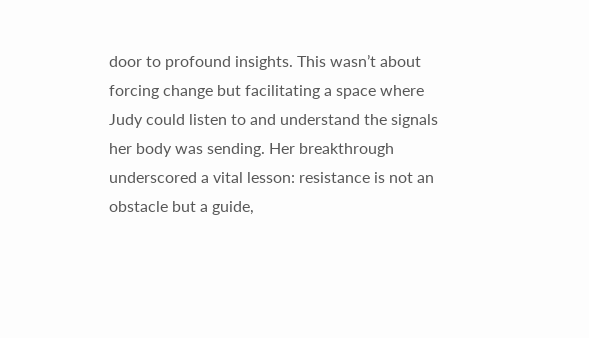door to profound insights. This wasn’t about forcing change but facilitating a space where Judy could listen to and understand the signals her body was sending. Her breakthrough underscored a vital lesson: resistance is not an obstacle but a guide,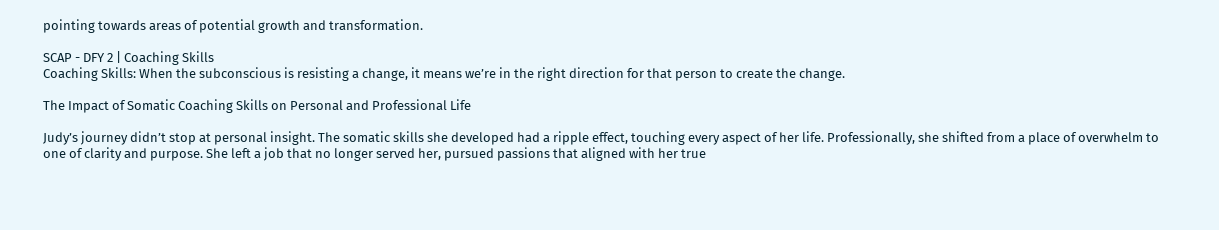pointing towards areas of potential growth and transformation.

SCAP - DFY 2 | Coaching Skills
Coaching Skills: When the subconscious is resisting a change, it means we’re in the right direction for that person to create the change.

The Impact of Somatic Coaching Skills on Personal and Professional Life

Judy’s journey didn’t stop at personal insight. The somatic skills she developed had a ripple effect, touching every aspect of her life. Professionally, she shifted from a place of overwhelm to one of clarity and purpose. She left a job that no longer served her, pursued passions that aligned with her true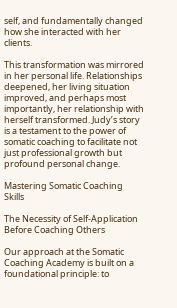self, and fundamentally changed how she interacted with her clients.

This transformation was mirrored in her personal life. Relationships deepened, her living situation improved, and perhaps most importantly, her relationship with herself transformed. Judy’s story is a testament to the power of somatic coaching to facilitate not just professional growth but profound personal change.

Mastering Somatic Coaching Skills

The Necessity of Self-Application Before Coaching Others

Our approach at the Somatic Coaching Academy is built on a foundational principle: to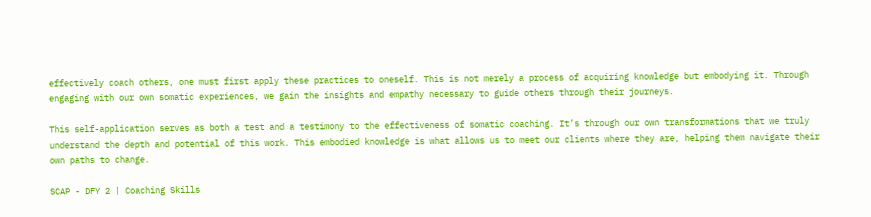effectively coach others, one must first apply these practices to oneself. This is not merely a process of acquiring knowledge but embodying it. Through engaging with our own somatic experiences, we gain the insights and empathy necessary to guide others through their journeys.

This self-application serves as both a test and a testimony to the effectiveness of somatic coaching. It’s through our own transformations that we truly understand the depth and potential of this work. This embodied knowledge is what allows us to meet our clients where they are, helping them navigate their own paths to change.

SCAP - DFY 2 | Coaching Skills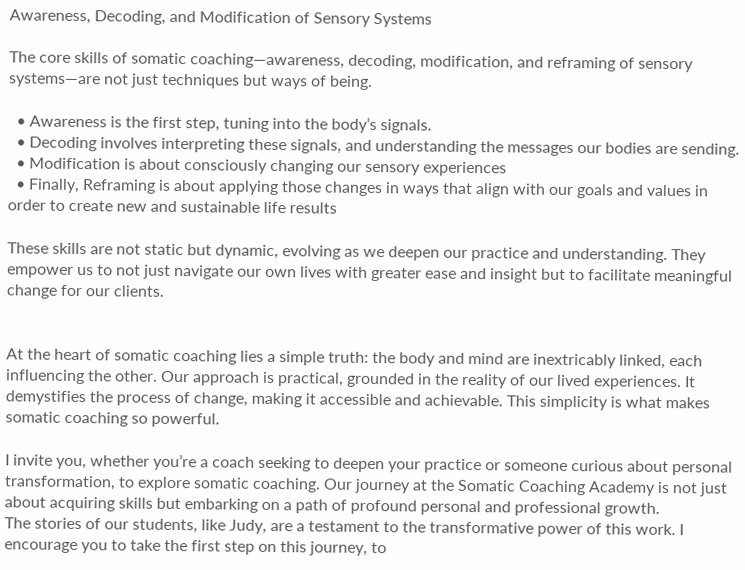Awareness, Decoding, and Modification of Sensory Systems

The core skills of somatic coaching—awareness, decoding, modification, and reframing of sensory systems—are not just techniques but ways of being.

  • Awareness is the first step, tuning into the body’s signals.
  • Decoding involves interpreting these signals, and understanding the messages our bodies are sending.
  • Modification is about consciously changing our sensory experiences
  • Finally, Reframing is about applying those changes in ways that align with our goals and values in order to create new and sustainable life results

These skills are not static but dynamic, evolving as we deepen our practice and understanding. They empower us to not just navigate our own lives with greater ease and insight but to facilitate meaningful change for our clients.


At the heart of somatic coaching lies a simple truth: the body and mind are inextricably linked, each influencing the other. Our approach is practical, grounded in the reality of our lived experiences. It demystifies the process of change, making it accessible and achievable. This simplicity is what makes somatic coaching so powerful.

I invite you, whether you’re a coach seeking to deepen your practice or someone curious about personal transformation, to explore somatic coaching. Our journey at the Somatic Coaching Academy is not just about acquiring skills but embarking on a path of profound personal and professional growth.
The stories of our students, like Judy, are a testament to the transformative power of this work. I encourage you to take the first step on this journey, to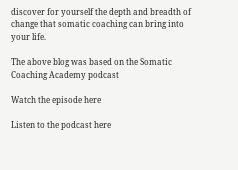discover for yourself the depth and breadth of change that somatic coaching can bring into your life.

The above blog was based on the Somatic Coaching Academy podcast

Watch the episode here

Listen to the podcast here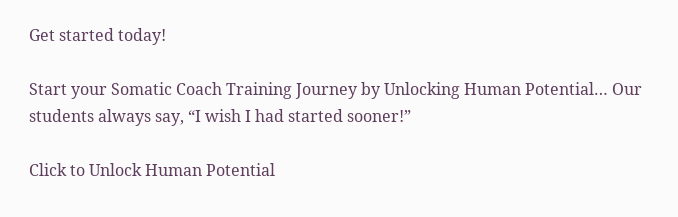Get started today!

Start your Somatic Coach Training Journey by Unlocking Human Potential… Our students always say, “I wish I had started sooner!”

Click to Unlock Human Potential